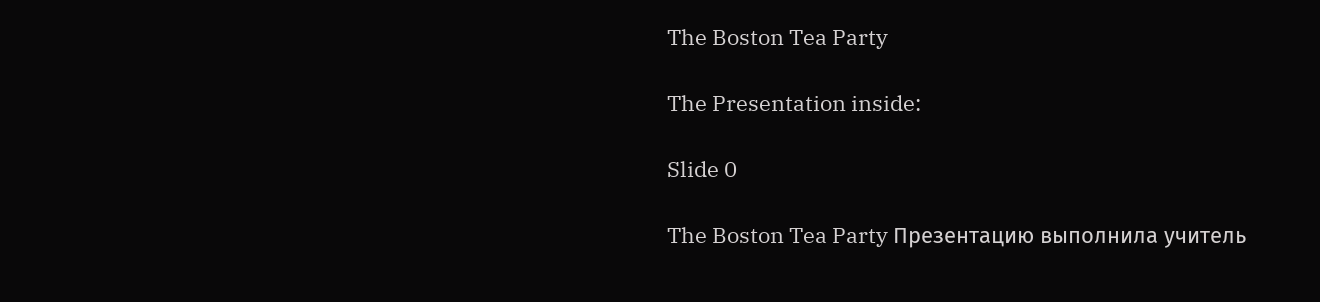The Boston Tea Party

The Presentation inside:

Slide 0

The Boston Tea Party Презентацию выполнила учитель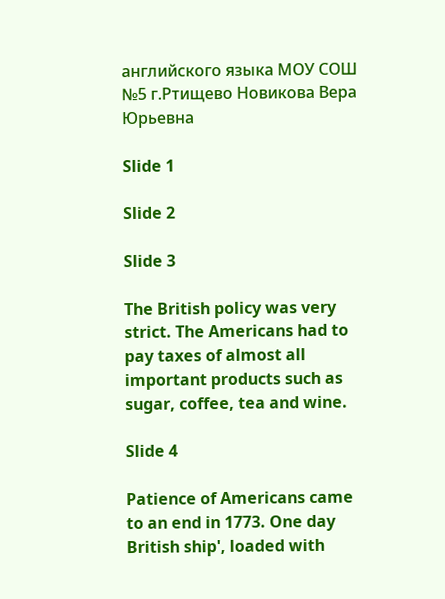английского языка МОУ СОШ №5 г.Ртищево Новикова Вера Юрьевна

Slide 1

Slide 2

Slide 3

The British policy was very strict. The Americans had to pay taxes of almost all important products such as sugar, coffee, tea and wine.

Slide 4

Patience of Americans came to an end in 1773. One day British ship', loaded with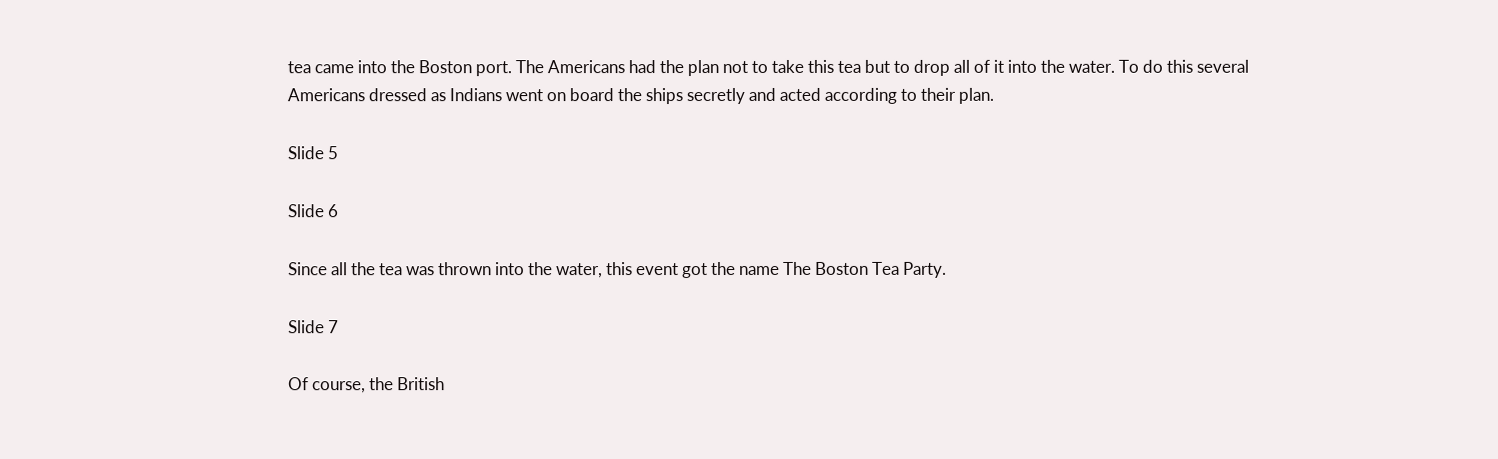tea came into the Boston port. The Americans had the plan not to take this tea but to drop all of it into the water. To do this several Americans dressed as Indians went on board the ships secretly and acted according to their plan.

Slide 5

Slide 6

Since all the tea was thrown into the water, this event got the name The Boston Tea Party.

Slide 7

Of course, the British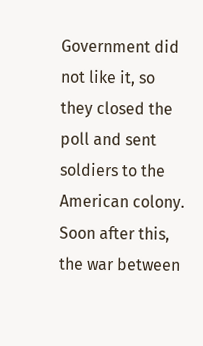Government did not like it, so they closed the poll and sent soldiers to the American colony. Soon after this, the war between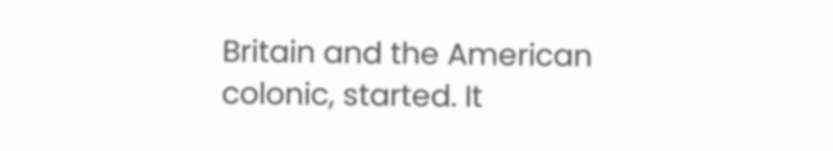Britain and the American colonic, started. It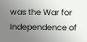was the War for Independence of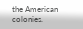the American colonies.